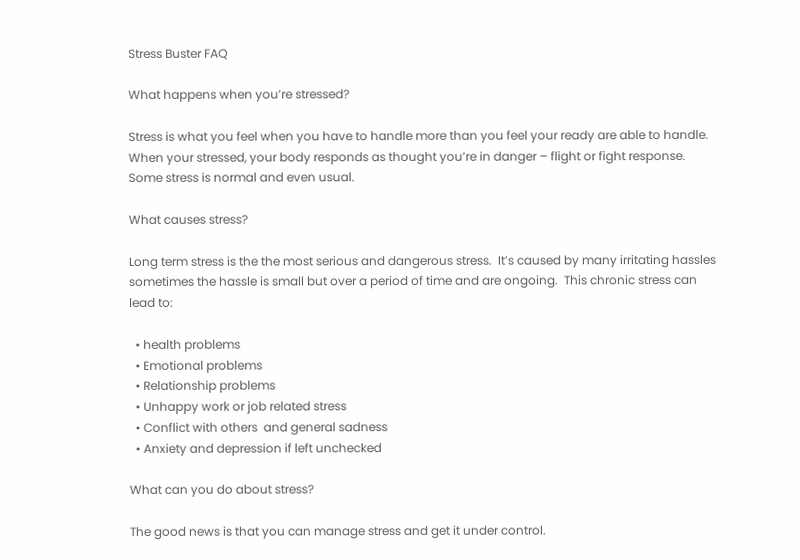Stress Buster FAQ

What happens when you’re stressed?

Stress is what you feel when you have to handle more than you feel your ready are able to handle.  When your stressed, your body responds as thought you’re in danger – flight or fight response.   Some stress is normal and even usual.

What causes stress?

Long term stress is the the most serious and dangerous stress.  It’s caused by many irritating hassles sometimes the hassle is small but over a period of time and are ongoing.  This chronic stress can lead to:

  • health problems
  • Emotional problems
  • Relationship problems
  • Unhappy work or job related stress
  • Conflict with others  and general sadness
  • Anxiety and depression if left unchecked

What can you do about stress?

The good news is that you can manage stress and get it under control.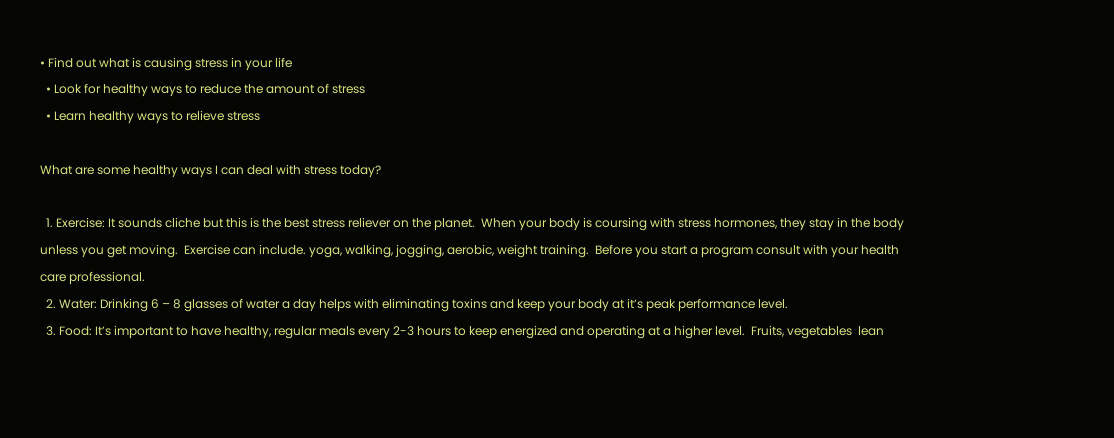• Find out what is causing stress in your life
  • Look for healthy ways to reduce the amount of stress
  • Learn healthy ways to relieve stress

What are some healthy ways I can deal with stress today?

  1. Exercise: It sounds cliche but this is the best stress reliever on the planet.  When your body is coursing with stress hormones, they stay in the body unless you get moving.  Exercise can include. yoga, walking, jogging, aerobic, weight training.  Before you start a program consult with your health care professional.
  2. Water: Drinking 6 – 8 glasses of water a day helps with eliminating toxins and keep your body at it’s peak performance level.
  3. Food: It’s important to have healthy, regular meals every 2-3 hours to keep energized and operating at a higher level.  Fruits, vegetables  lean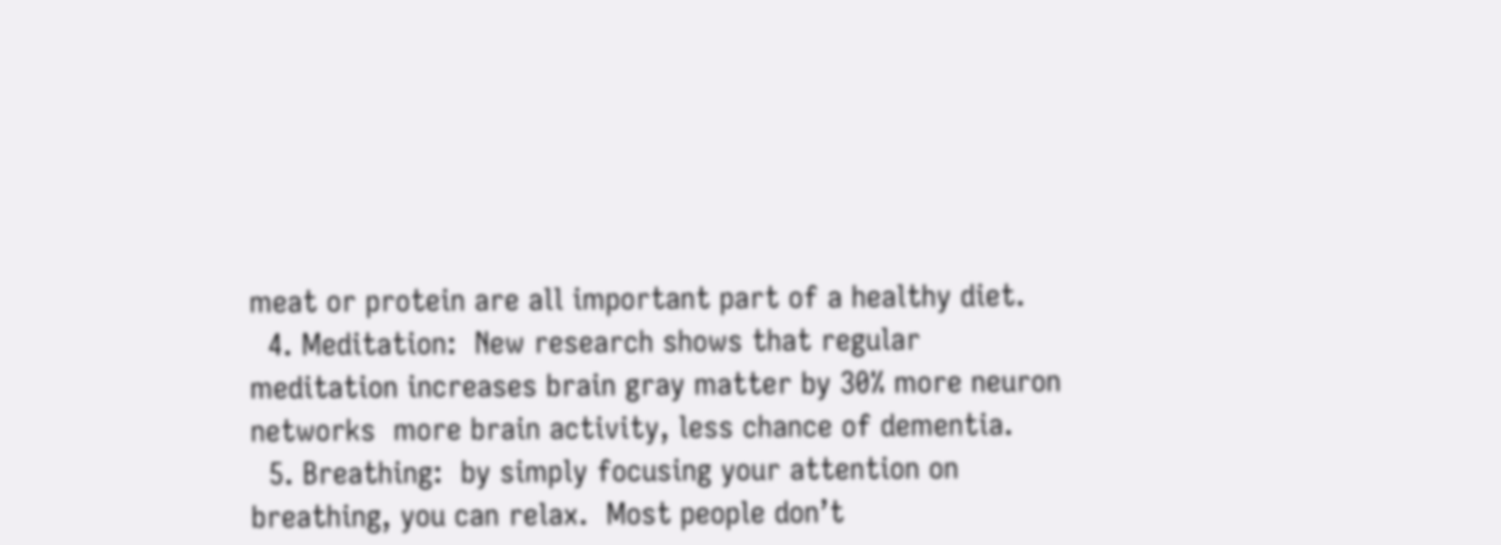meat or protein are all important part of a healthy diet.
  4. Meditation:  New research shows that regular meditation increases brain gray matter by 30% more neuron networks  more brain activity, less chance of dementia.
  5. Breathing:  by simply focusing your attention on breathing, you can relax.  Most people don’t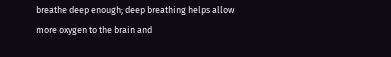breathe deep enough; deep breathing helps allow more oxygen to the brain and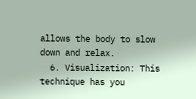allows the body to slow down and relax.
  6. Visualization: This technique has you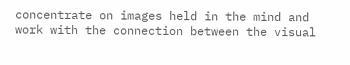concentrate on images held in the mind and work with the connection between the visual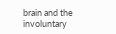brain and the involuntary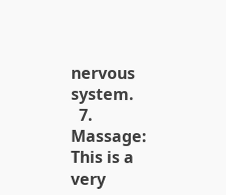nervous system.
  7. Massage:  This is a very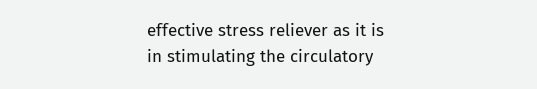effective stress reliever as it is in stimulating the circulatory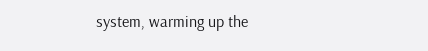system, warming up the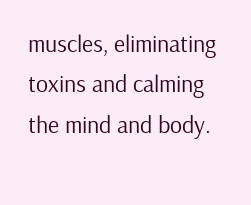muscles, eliminating toxins and calming the mind and body.